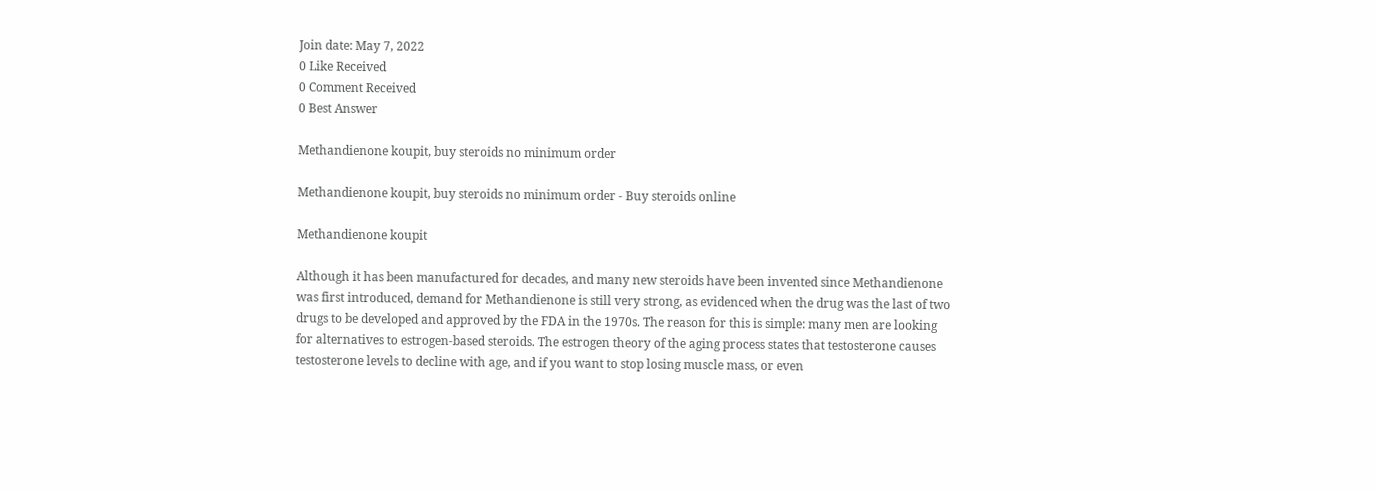Join date: May 7, 2022
0 Like Received
0 Comment Received
0 Best Answer

Methandienone koupit, buy steroids no minimum order

Methandienone koupit, buy steroids no minimum order - Buy steroids online

Methandienone koupit

Although it has been manufactured for decades, and many new steroids have been invented since Methandienone was first introduced, demand for Methandienone is still very strong, as evidenced when the drug was the last of two drugs to be developed and approved by the FDA in the 1970s. The reason for this is simple: many men are looking for alternatives to estrogen-based steroids. The estrogen theory of the aging process states that testosterone causes testosterone levels to decline with age, and if you want to stop losing muscle mass, or even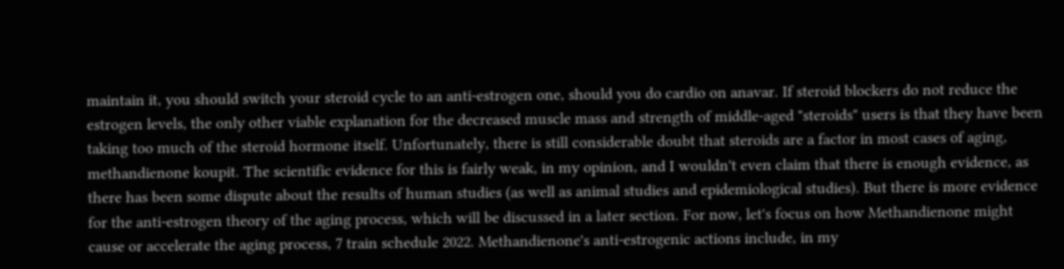maintain it, you should switch your steroid cycle to an anti-estrogen one, should you do cardio on anavar. If steroid blockers do not reduce the estrogen levels, the only other viable explanation for the decreased muscle mass and strength of middle-aged "steroids" users is that they have been taking too much of the steroid hormone itself. Unfortunately, there is still considerable doubt that steroids are a factor in most cases of aging, methandienone koupit. The scientific evidence for this is fairly weak, in my opinion, and I wouldn't even claim that there is enough evidence, as there has been some dispute about the results of human studies (as well as animal studies and epidemiological studies). But there is more evidence for the anti-estrogen theory of the aging process, which will be discussed in a later section. For now, let's focus on how Methandienone might cause or accelerate the aging process, 7 train schedule 2022. Methandienone's anti-estrogenic actions include, in my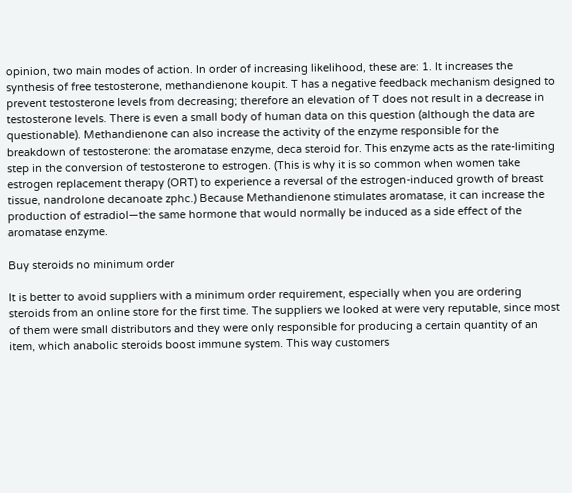opinion, two main modes of action. In order of increasing likelihood, these are: 1. It increases the synthesis of free testosterone, methandienone koupit. T has a negative feedback mechanism designed to prevent testosterone levels from decreasing; therefore an elevation of T does not result in a decrease in testosterone levels. There is even a small body of human data on this question (although the data are questionable). Methandienone can also increase the activity of the enzyme responsible for the breakdown of testosterone: the aromatase enzyme, deca steroid for. This enzyme acts as the rate-limiting step in the conversion of testosterone to estrogen. (This is why it is so common when women take estrogen replacement therapy (ORT) to experience a reversal of the estrogen-induced growth of breast tissue, nandrolone decanoate zphc.) Because Methandienone stimulates aromatase, it can increase the production of estradiol—the same hormone that would normally be induced as a side effect of the aromatase enzyme.

Buy steroids no minimum order

It is better to avoid suppliers with a minimum order requirement, especially when you are ordering steroids from an online store for the first time. The suppliers we looked at were very reputable, since most of them were small distributors and they were only responsible for producing a certain quantity of an item, which anabolic steroids boost immune system. This way customers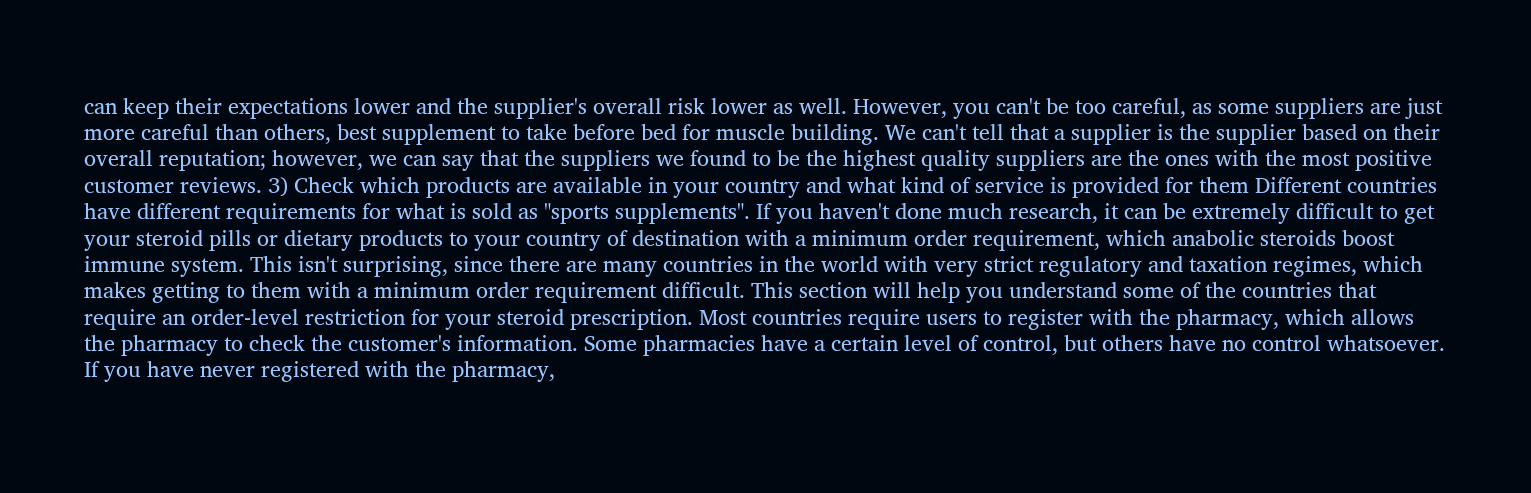can keep their expectations lower and the supplier's overall risk lower as well. However, you can't be too careful, as some suppliers are just more careful than others, best supplement to take before bed for muscle building. We can't tell that a supplier is the supplier based on their overall reputation; however, we can say that the suppliers we found to be the highest quality suppliers are the ones with the most positive customer reviews. 3) Check which products are available in your country and what kind of service is provided for them Different countries have different requirements for what is sold as "sports supplements". If you haven't done much research, it can be extremely difficult to get your steroid pills or dietary products to your country of destination with a minimum order requirement, which anabolic steroids boost immune system. This isn't surprising, since there are many countries in the world with very strict regulatory and taxation regimes, which makes getting to them with a minimum order requirement difficult. This section will help you understand some of the countries that require an order-level restriction for your steroid prescription. Most countries require users to register with the pharmacy, which allows the pharmacy to check the customer's information. Some pharmacies have a certain level of control, but others have no control whatsoever. If you have never registered with the pharmacy,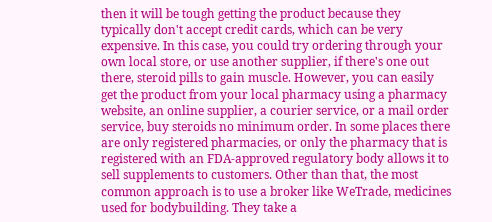then it will be tough getting the product because they typically don't accept credit cards, which can be very expensive. In this case, you could try ordering through your own local store, or use another supplier, if there's one out there, steroid pills to gain muscle. However, you can easily get the product from your local pharmacy using a pharmacy website, an online supplier, a courier service, or a mail order service, buy steroids no minimum order. In some places there are only registered pharmacies, or only the pharmacy that is registered with an FDA-approved regulatory body allows it to sell supplements to customers. Other than that, the most common approach is to use a broker like WeTrade, medicines used for bodybuilding. They take a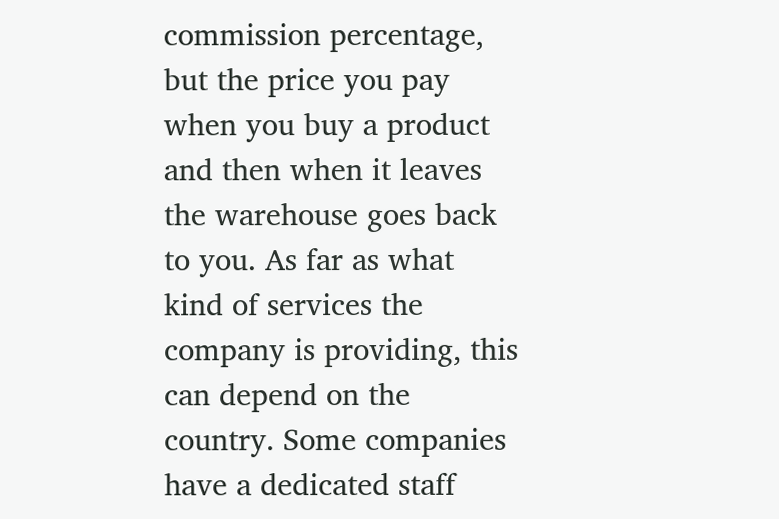commission percentage, but the price you pay when you buy a product and then when it leaves the warehouse goes back to you. As far as what kind of services the company is providing, this can depend on the country. Some companies have a dedicated staff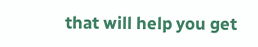that will help you get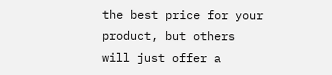the best price for your product, but others will just offer a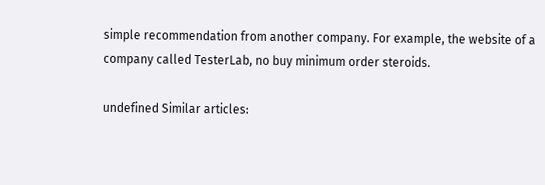simple recommendation from another company. For example, the website of a company called TesterLab, no buy minimum order steroids.

undefined Similar articles: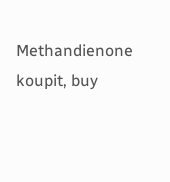Methandienone koupit, buy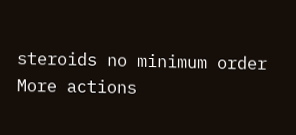steroids no minimum order
More actions